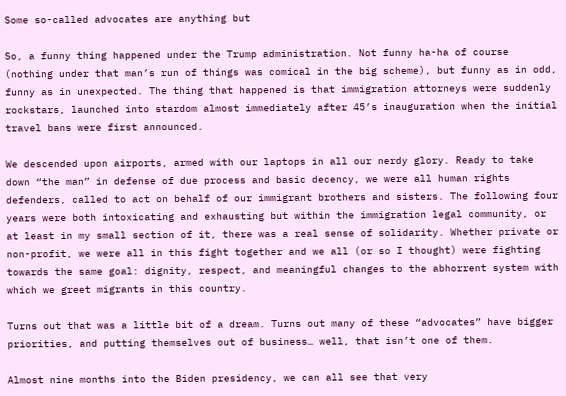Some so-called advocates are anything but

So, a funny thing happened under the Trump administration. Not funny ha-ha of course (nothing under that man’s run of things was comical in the big scheme), but funny as in odd, funny as in unexpected. The thing that happened is that immigration attorneys were suddenly rockstars, launched into stardom almost immediately after 45’s inauguration when the initial travel bans were first announced.

We descended upon airports, armed with our laptops in all our nerdy glory. Ready to take down “the man” in defense of due process and basic decency, we were all human rights defenders, called to act on behalf of our immigrant brothers and sisters. The following four years were both intoxicating and exhausting but within the immigration legal community, or at least in my small section of it, there was a real sense of solidarity. Whether private or non-profit, we were all in this fight together and we all (or so I thought) were fighting towards the same goal: dignity, respect, and meaningful changes to the abhorrent system with which we greet migrants in this country.

Turns out that was a little bit of a dream. Turns out many of these “advocates” have bigger priorities, and putting themselves out of business… well, that isn’t one of them.

Almost nine months into the Biden presidency, we can all see that very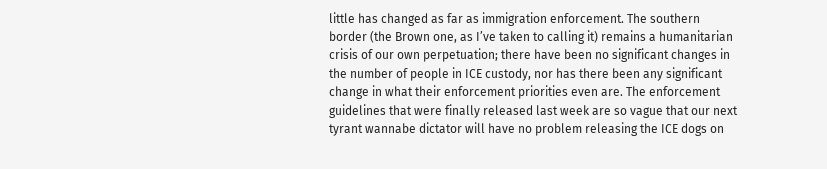little has changed as far as immigration enforcement. The southern border (the Brown one, as I’ve taken to calling it) remains a humanitarian crisis of our own perpetuation; there have been no significant changes in the number of people in ICE custody, nor has there been any significant change in what their enforcement priorities even are. The enforcement guidelines that were finally released last week are so vague that our next tyrant wannabe dictator will have no problem releasing the ICE dogs on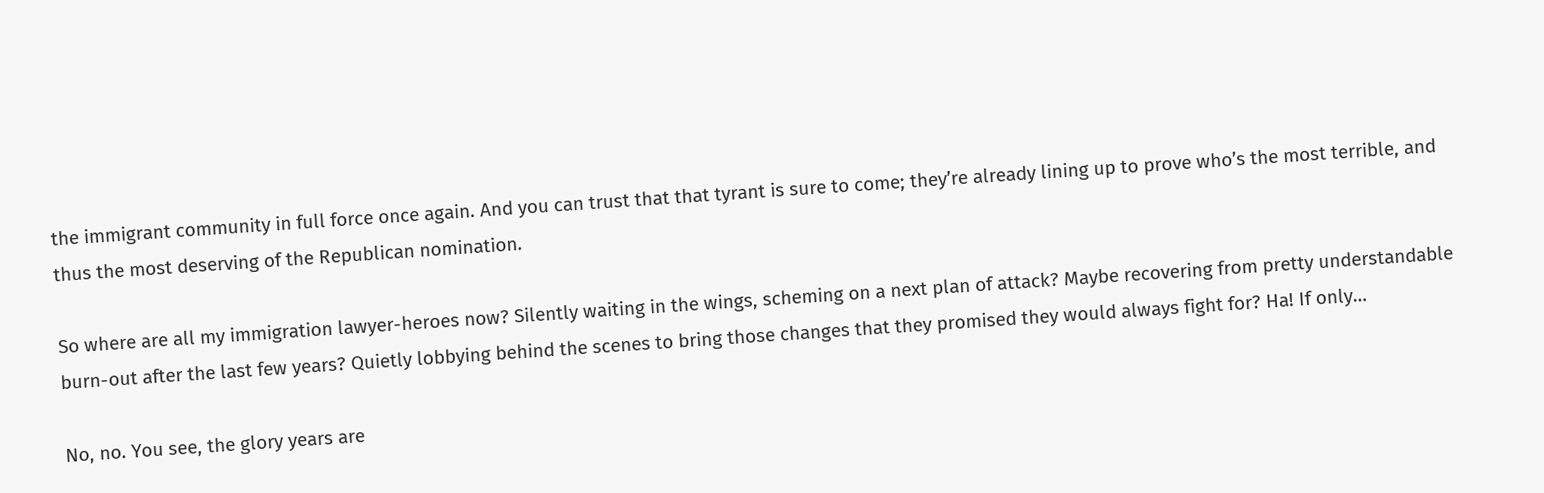the immigrant community in full force once again. And you can trust that that tyrant is sure to come; they’re already lining up to prove who’s the most terrible, and thus the most deserving of the Republican nomination.

So where are all my immigration lawyer-heroes now? Silently waiting in the wings, scheming on a next plan of attack? Maybe recovering from pretty understandable burn-out after the last few years? Quietly lobbying behind the scenes to bring those changes that they promised they would always fight for? Ha! If only…

No, no. You see, the glory years are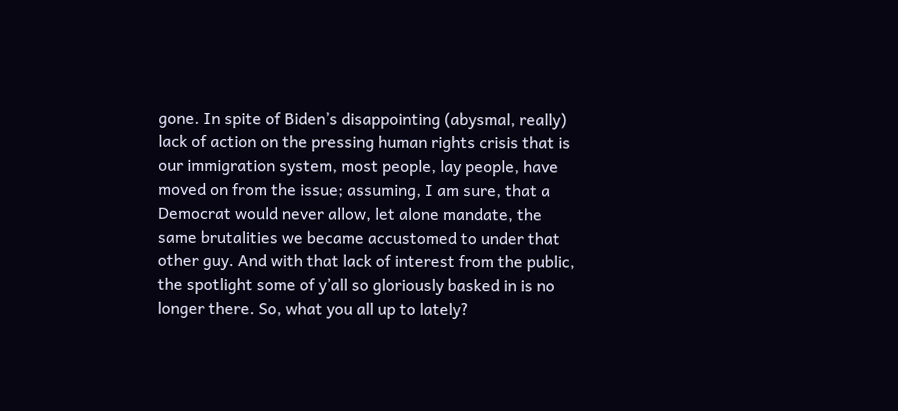gone. In spite of Biden’s disappointing (abysmal, really) lack of action on the pressing human rights crisis that is our immigration system, most people, lay people, have moved on from the issue; assuming, I am sure, that a Democrat would never allow, let alone mandate, the same brutalities we became accustomed to under that other guy. And with that lack of interest from the public, the spotlight some of y’all so gloriously basked in is no longer there. So, what you all up to lately?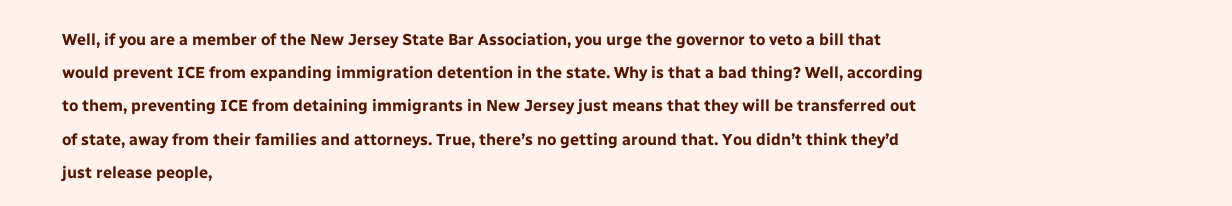Well, if you are a member of the New Jersey State Bar Association, you urge the governor to veto a bill that would prevent ICE from expanding immigration detention in the state. Why is that a bad thing? Well, according to them, preventing ICE from detaining immigrants in New Jersey just means that they will be transferred out of state, away from their families and attorneys. True, there’s no getting around that. You didn’t think they’d just release people,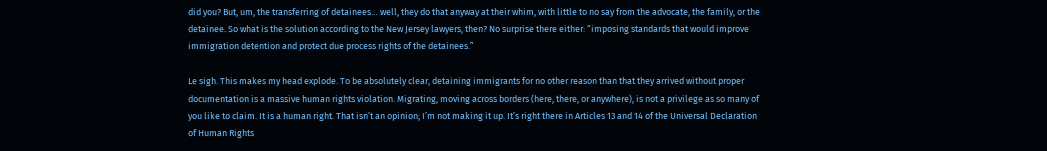did you? But, um, the transferring of detainees… well, they do that anyway at their whim, with little to no say from the advocate, the family, or the detainee. So what is the solution according to the New Jersey lawyers, then? No surprise there either: “imposing standards that would improve immigration detention and protect due process rights of the detainees.”

Le sigh. This makes my head explode. To be absolutely clear, detaining immigrants for no other reason than that they arrived without proper documentation is a massive human rights violation. Migrating, moving across borders (here, there, or anywhere), is not a privilege as so many of you like to claim. It is a human right. That isn’t an opinion; I’m not making it up. It’s right there in Articles 13 and 14 of the Universal Declaration of Human Rights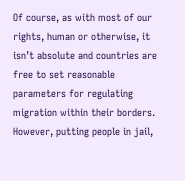Of course, as with most of our rights, human or otherwise, it isn’t absolute and countries are free to set reasonable parameters for regulating migration within their borders. However, putting people in jail,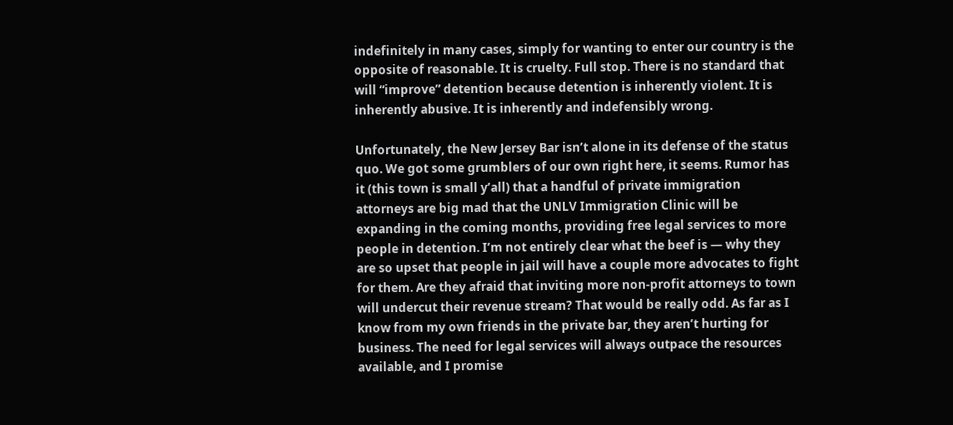indefinitely in many cases, simply for wanting to enter our country is the opposite of reasonable. It is cruelty. Full stop. There is no standard that will “improve” detention because detention is inherently violent. It is inherently abusive. It is inherently and indefensibly wrong.

Unfortunately, the New Jersey Bar isn’t alone in its defense of the status quo. We got some grumblers of our own right here, it seems. Rumor has it (this town is small y’all) that a handful of private immigration attorneys are big mad that the UNLV Immigration Clinic will be expanding in the coming months, providing free legal services to more people in detention. I’m not entirely clear what the beef is — why they are so upset that people in jail will have a couple more advocates to fight for them. Are they afraid that inviting more non-profit attorneys to town will undercut their revenue stream? That would be really odd. As far as I know from my own friends in the private bar, they aren’t hurting for business. The need for legal services will always outpace the resources available, and I promise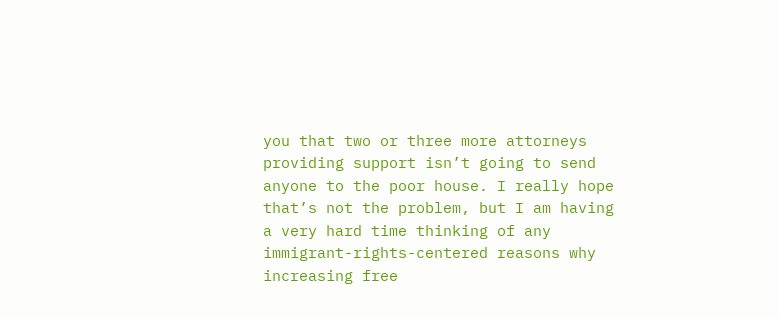you that two or three more attorneys providing support isn’t going to send anyone to the poor house. I really hope that’s not the problem, but I am having a very hard time thinking of any immigrant-rights-centered reasons why increasing free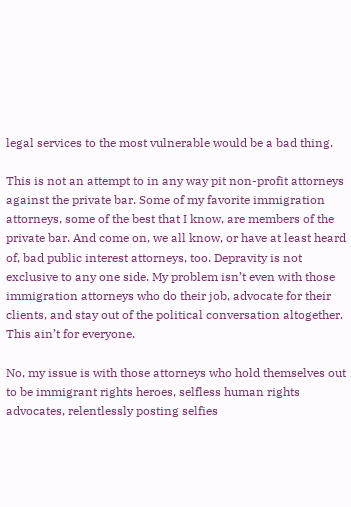legal services to the most vulnerable would be a bad thing.

This is not an attempt to in any way pit non-profit attorneys against the private bar. Some of my favorite immigration attorneys, some of the best that I know, are members of the private bar. And come on, we all know, or have at least heard of, bad public interest attorneys, too. Depravity is not exclusive to any one side. My problem isn’t even with those immigration attorneys who do their job, advocate for their clients, and stay out of the political conversation altogether. This ain’t for everyone.

No, my issue is with those attorneys who hold themselves out to be immigrant rights heroes, selfless human rights advocates, relentlessly posting selfies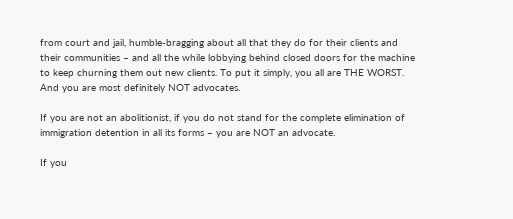from court and jail, humble-bragging about all that they do for their clients and their communities – and all the while lobbying behind closed doors for the machine to keep churning them out new clients. To put it simply, you all are THE WORST. And you are most definitely NOT advocates.

If you are not an abolitionist, if you do not stand for the complete elimination of immigration detention in all its forms – you are NOT an advocate.

If you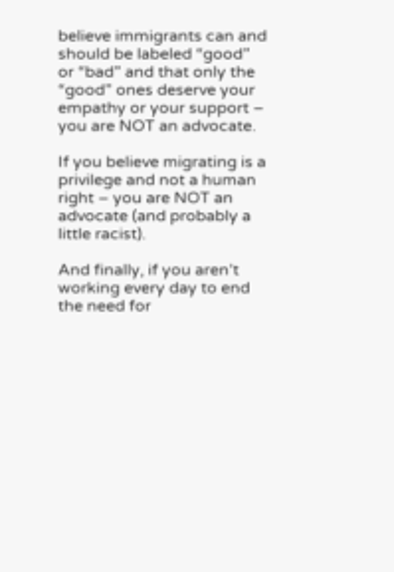believe immigrants can and should be labeled “good” or “bad” and that only the “good” ones deserve your empathy or your support – you are NOT an advocate.

If you believe migrating is a privilege and not a human right – you are NOT an advocate (and probably a little racist).

And finally, if you aren’t working every day to end the need for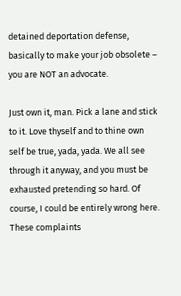detained deportation defense, basically to make your job obsolete – you are NOT an advocate.

Just own it, man. Pick a lane and stick to it. Love thyself and to thine own self be true, yada, yada. We all see through it anyway, and you must be exhausted pretending so hard. Of course, I could be entirely wrong here. These complaints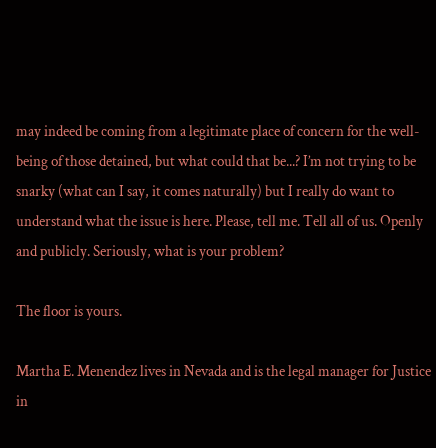may indeed be coming from a legitimate place of concern for the well-being of those detained, but what could that be...? I’m not trying to be snarky (what can I say, it comes naturally) but I really do want to understand what the issue is here. Please, tell me. Tell all of us. Openly and publicly. Seriously, what is your problem?

The floor is yours.

Martha E. Menendez lives in Nevada and is the legal manager for Justice in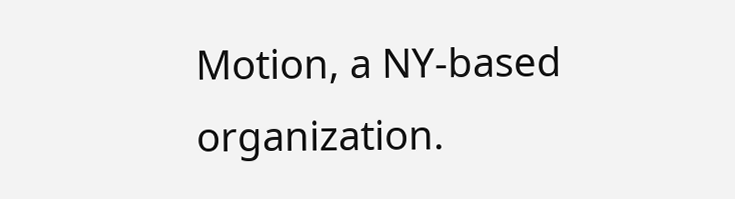Motion, a NY-based organization.